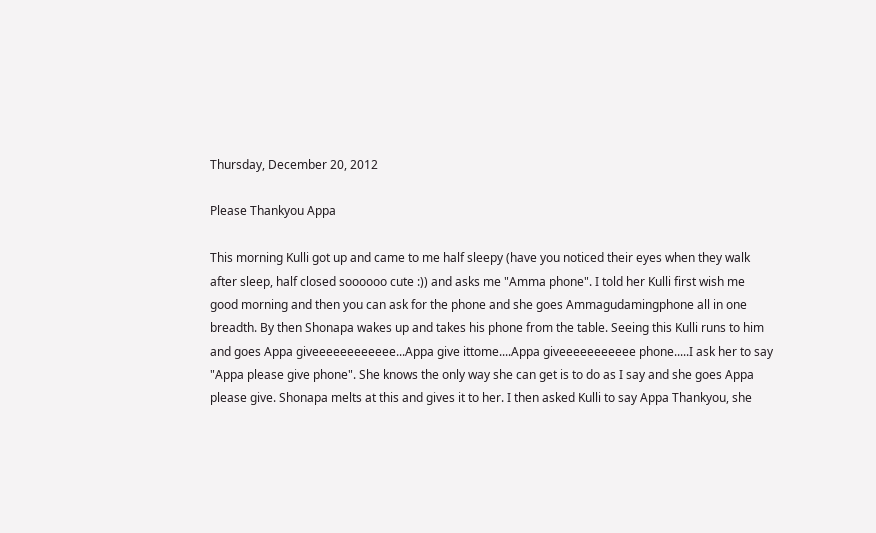Thursday, December 20, 2012

Please Thankyou Appa

This morning Kulli got up and came to me half sleepy (have you noticed their eyes when they walk after sleep, half closed soooooo cute :)) and asks me "Amma phone". I told her Kulli first wish me good morning and then you can ask for the phone and she goes Ammagudamingphone all in one breadth. By then Shonapa wakes up and takes his phone from the table. Seeing this Kulli runs to him and goes Appa giveeeeeeeeeeee...Appa give ittome....Appa giveeeeeeeeeee phone.....I ask her to say "Appa please give phone". She knows the only way she can get is to do as I say and she goes Appa please give. Shonapa melts at this and gives it to her. I then asked Kulli to say Appa Thankyou, she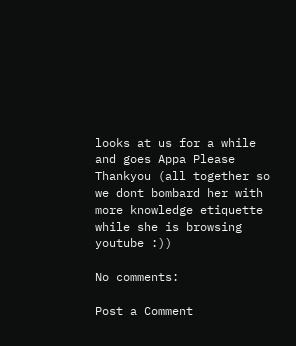looks at us for a while and goes Appa Please Thankyou (all together so we dont bombard her with more knowledge etiquette while she is browsing youtube :))

No comments:

Post a Comment